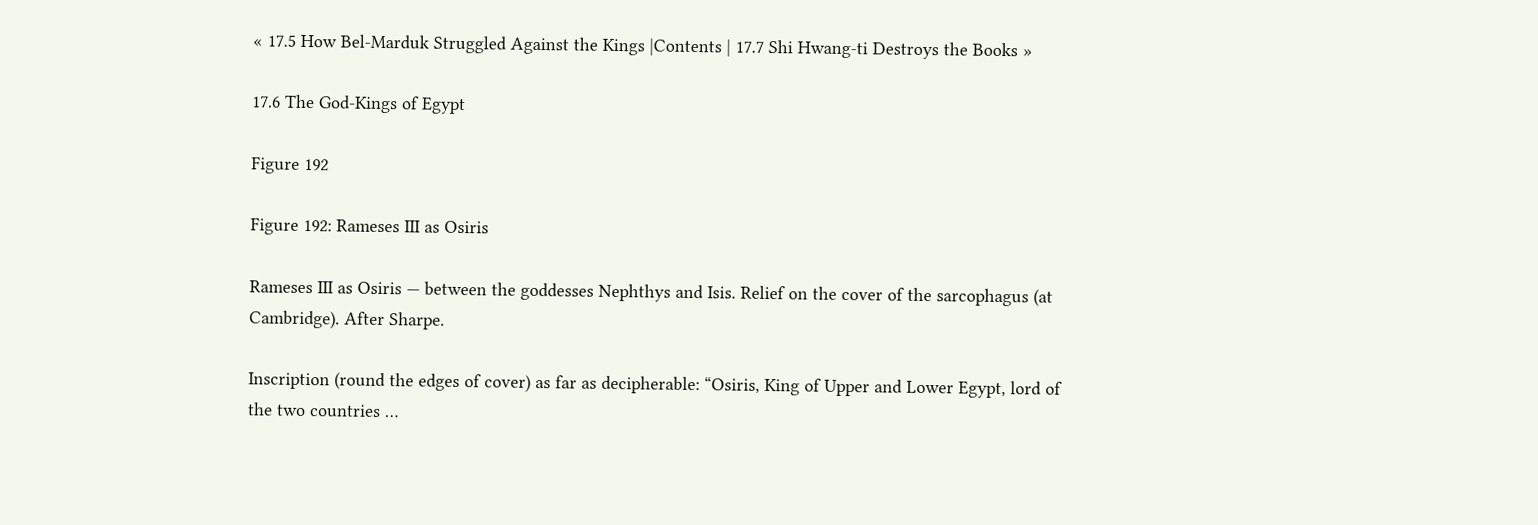« 17.5 How Bel-Marduk Struggled Against the Kings |Contents | 17.7 Shi Hwang-ti Destroys the Books »

17.6 The God-Kings of Egypt

Figure 192

Figure 192: Rameses III as Osiris

Rameses III as Osiris — between the goddesses Nephthys and Isis. Relief on the cover of the sarcophagus (at Cambridge). After Sharpe.

Inscription (round the edges of cover) as far as decipherable: “Osiris, King of Upper and Lower Egypt, lord of the two countries …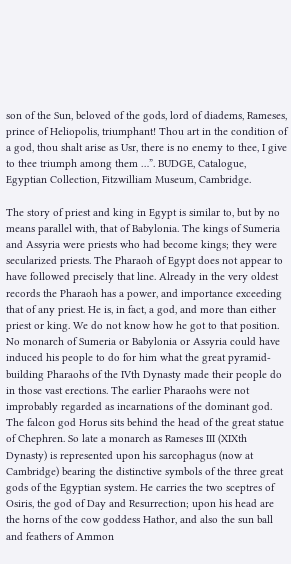son of the Sun, beloved of the gods, lord of diadems, Rameses, prince of Heliopolis, triumphant! Thou art in the condition of a god, thou shalt arise as Usr, there is no enemy to thee, I give to thee triumph among them …”. BUDGE, Catalogue, Egyptian Collection, Fitzwilliam Museum, Cambridge.

The story of priest and king in Egypt is similar to, but by no means parallel with, that of Babylonia. The kings of Sumeria and Assyria were priests who had become kings; they were secularized priests. The Pharaoh of Egypt does not appear to have followed precisely that line. Already in the very oldest records the Pharaoh has a power, and importance exceeding that of any priest. He is, in fact, a god, and more than either priest or king. We do not know how he got to that position. No monarch of Sumeria or Babylonia or Assyria could have induced his people to do for him what the great pyramid-building Pharaohs of the IVth Dynasty made their people do in those vast erections. The earlier Pharaohs were not improbably regarded as incarnations of the dominant god. The falcon god Horus sits behind the head of the great statue of Chephren. So late a monarch as Rameses III (XIXth Dynasty) is represented upon his sarcophagus (now at Cambridge) bearing the distinctive symbols of the three great gods of the Egyptian system. He carries the two sceptres of Osiris, the god of Day and Resurrection; upon his head are the horns of the cow goddess Hathor, and also the sun ball and feathers of Ammon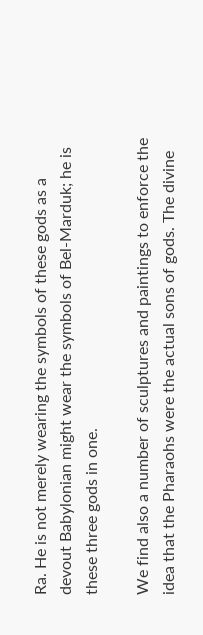Ra. He is not merely wearing the symbols of these gods as a devout Babylonian might wear the symbols of Bel-Marduk; he is these three gods in one.

We find also a number of sculptures and paintings to enforce the idea that the Pharaohs were the actual sons of gods. The divine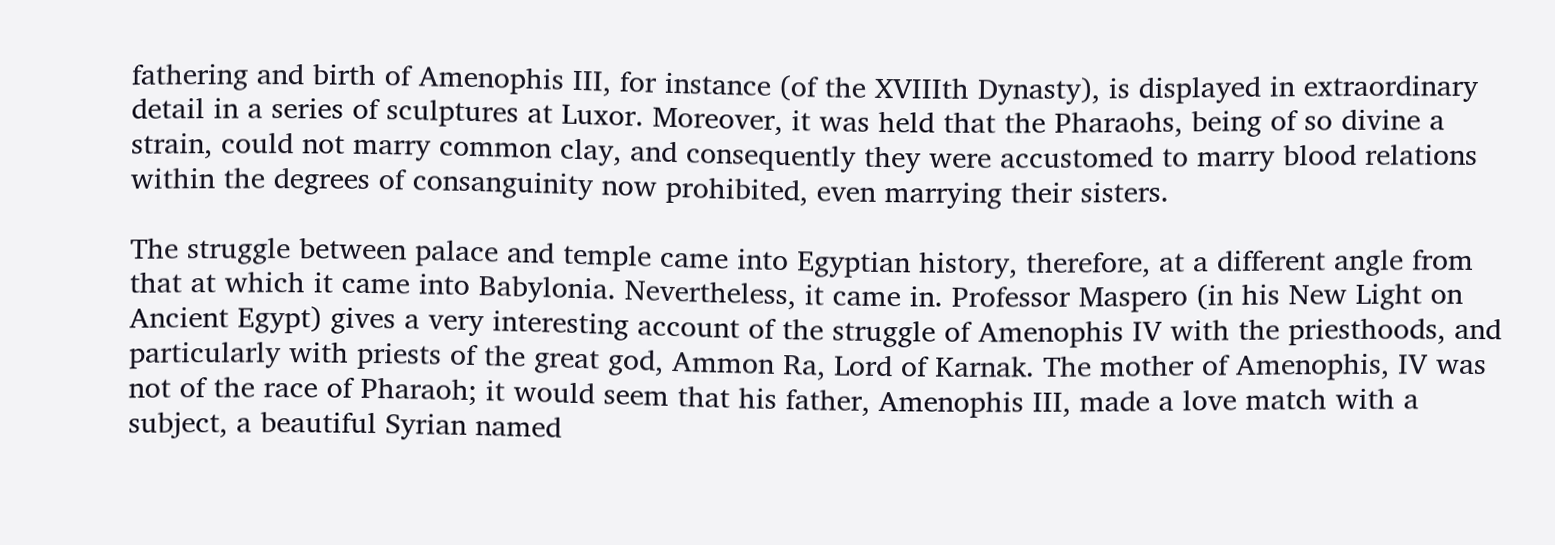fathering and birth of Amenophis III, for instance (of the XVIIIth Dynasty), is displayed in extraordinary detail in a series of sculptures at Luxor. Moreover, it was held that the Pharaohs, being of so divine a strain, could not marry common clay, and consequently they were accustomed to marry blood relations within the degrees of consanguinity now prohibited, even marrying their sisters.

The struggle between palace and temple came into Egyptian history, therefore, at a different angle from that at which it came into Babylonia. Nevertheless, it came in. Professor Maspero (in his New Light on Ancient Egypt) gives a very interesting account of the struggle of Amenophis IV with the priesthoods, and particularly with priests of the great god, Ammon Ra, Lord of Karnak. The mother of Amenophis, IV was not of the race of Pharaoh; it would seem that his father, Amenophis III, made a love match with a subject, a beautiful Syrian named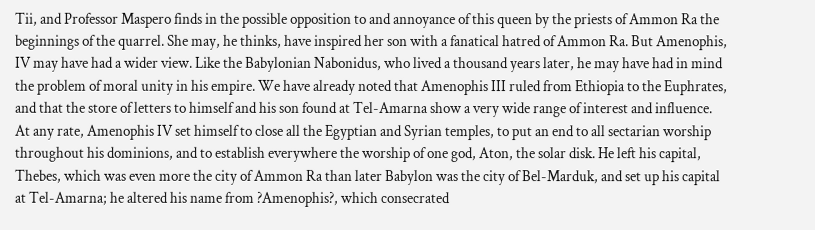Tii, and Professor Maspero finds in the possible opposition to and annoyance of this queen by the priests of Ammon Ra the beginnings of the quarrel. She may, he thinks, have inspired her son with a fanatical hatred of Ammon Ra. But Amenophis, IV may have had a wider view. Like the Babylonian Nabonidus, who lived a thousand years later, he may have had in mind the problem of moral unity in his empire. We have already noted that Amenophis III ruled from Ethiopia to the Euphrates, and that the store of letters to himself and his son found at Tel-Amarna show a very wide range of interest and influence. At any rate, Amenophis IV set himself to close all the Egyptian and Syrian temples, to put an end to all sectarian worship throughout his dominions, and to establish everywhere the worship of one god, Aton, the solar disk. He left his capital, Thebes, which was even more the city of Ammon Ra than later Babylon was the city of Bel-Marduk, and set up his capital at Tel-Amarna; he altered his name from ?Amenophis?, which consecrated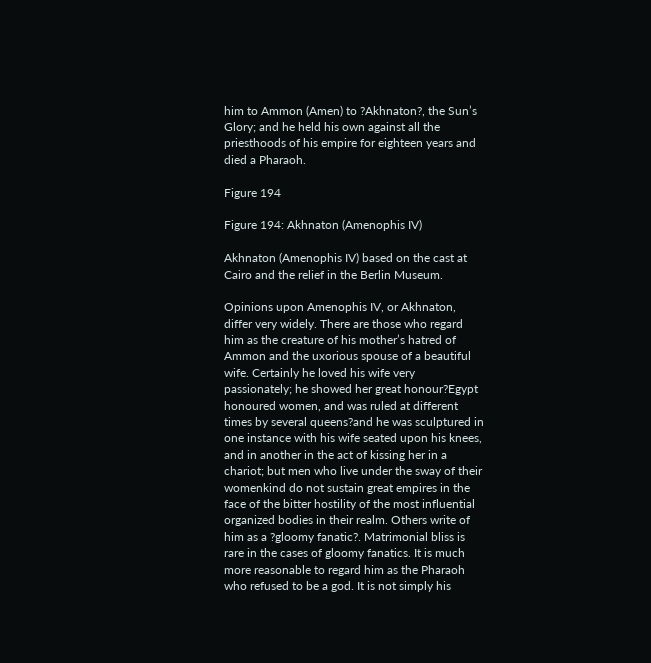him to Ammon (Amen) to ?Akhnaton?, the Sun’s Glory; and he held his own against all the priesthoods of his empire for eighteen years and died a Pharaoh.

Figure 194

Figure 194: Akhnaton (Amenophis IV)

Akhnaton (Amenophis IV) based on the cast at Cairo and the relief in the Berlin Museum.

Opinions upon Amenophis IV, or Akhnaton, differ very widely. There are those who regard him as the creature of his mother’s hatred of Ammon and the uxorious spouse of a beautiful wife. Certainly he loved his wife very passionately; he showed her great honour?Egypt honoured women, and was ruled at different times by several queens?and he was sculptured in one instance with his wife seated upon his knees, and in another in the act of kissing her in a chariot; but men who live under the sway of their womenkind do not sustain great empires in the face of the bitter hostility of the most influential organized bodies in their realm. Others write of him as a ?gloomy fanatic?. Matrimonial bliss is rare in the cases of gloomy fanatics. It is much more reasonable to regard him as the Pharaoh who refused to be a god. It is not simply his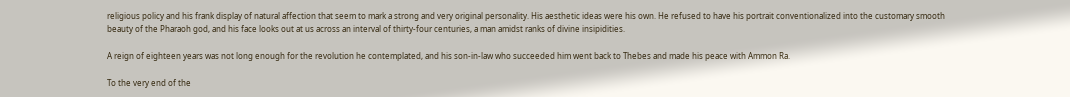religious policy and his frank display of natural affection that seem to mark a strong and very original personality. His aesthetic ideas were his own. He refused to have his portrait conventionalized into the customary smooth beauty of the Pharaoh god, and his face looks out at us across an interval of thirty-four centuries, a man amidst ranks of divine insipidities.

A reign of eighteen years was not long enough for the revolution he contemplated, and his son-in-law who succeeded him went back to Thebes and made his peace with Ammon Ra.

To the very end of the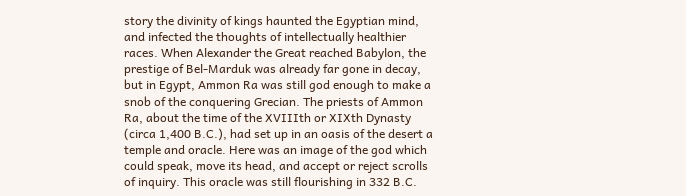story the divinity of kings haunted the Egyptian mind, and infected the thoughts of intellectually healthier races. When Alexander the Great reached Babylon, the prestige of Bel-Marduk was already far gone in decay, but in Egypt, Ammon Ra was still god enough to make a snob of the conquering Grecian. The priests of Ammon Ra, about the time of the XVIIIth or XIXth Dynasty (circa 1,400 B.C.), had set up in an oasis of the desert a temple and oracle. Here was an image of the god which could speak, move its head, and accept or reject scrolls of inquiry. This oracle was still flourishing in 332 B.C.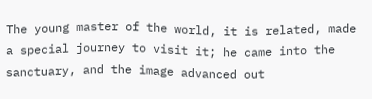The young master of the world, it is related, made a special journey to visit it; he came into the sanctuary, and the image advanced out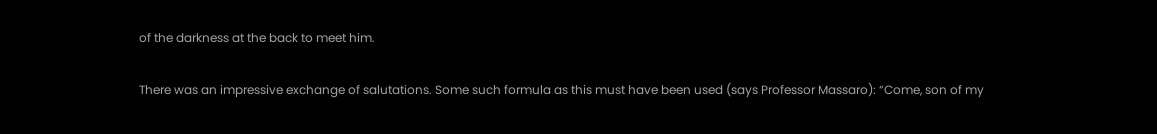of the darkness at the back to meet him.

There was an impressive exchange of salutations. Some such formula as this must have been used (says Professor Massaro): “Come, son of my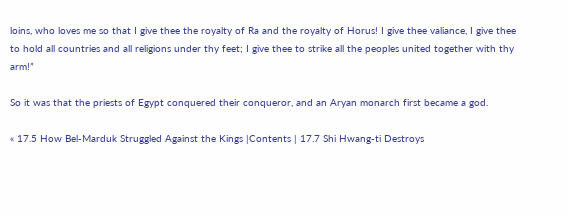loins, who loves me so that I give thee the royalty of Ra and the royalty of Horus! I give thee valiance, I give thee to hold all countries and all religions under thy feet; I give thee to strike all the peoples united together with thy arm!”

So it was that the priests of Egypt conquered their conqueror, and an Aryan monarch first became a god.

« 17.5 How Bel-Marduk Struggled Against the Kings |Contents | 17.7 Shi Hwang-ti Destroys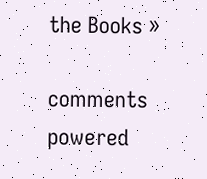the Books »

comments powered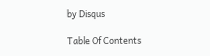by Disqus

Table Of Contents